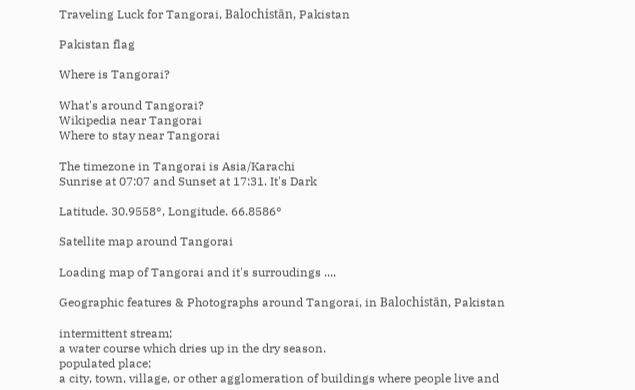Traveling Luck for Tangorai, Balochistān, Pakistan

Pakistan flag

Where is Tangorai?

What's around Tangorai?
Wikipedia near Tangorai
Where to stay near Tangorai

The timezone in Tangorai is Asia/Karachi
Sunrise at 07:07 and Sunset at 17:31. It's Dark

Latitude. 30.9558°, Longitude. 66.8586°

Satellite map around Tangorai

Loading map of Tangorai and it's surroudings ....

Geographic features & Photographs around Tangorai, in Balochistān, Pakistan

intermittent stream;
a water course which dries up in the dry season.
populated place;
a city, town, village, or other agglomeration of buildings where people live and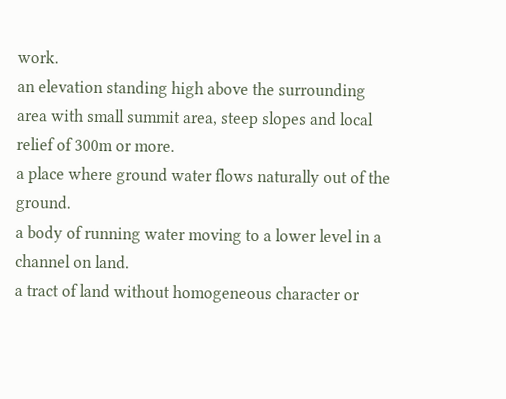work.
an elevation standing high above the surrounding area with small summit area, steep slopes and local relief of 300m or more.
a place where ground water flows naturally out of the ground.
a body of running water moving to a lower level in a channel on land.
a tract of land without homogeneous character or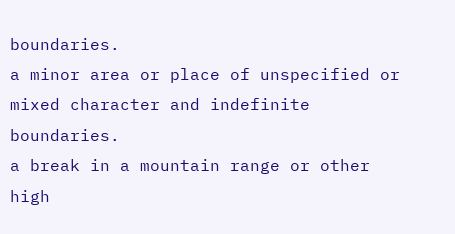boundaries.
a minor area or place of unspecified or mixed character and indefinite boundaries.
a break in a mountain range or other high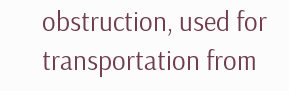obstruction, used for transportation from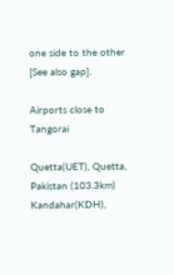one side to the other [See also gap].

Airports close to Tangorai

Quetta(UET), Quetta, Pakistan (103.3km)
Kandahar(KDH),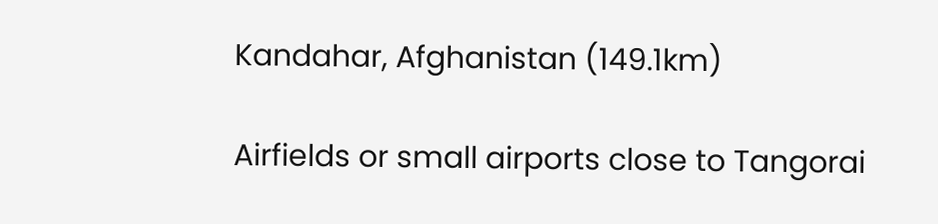Kandahar, Afghanistan (149.1km)

Airfields or small airports close to Tangorai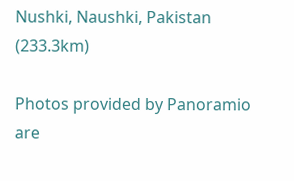Nushki, Naushki, Pakistan (233.3km)

Photos provided by Panoramio are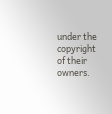under the copyright of their owners.